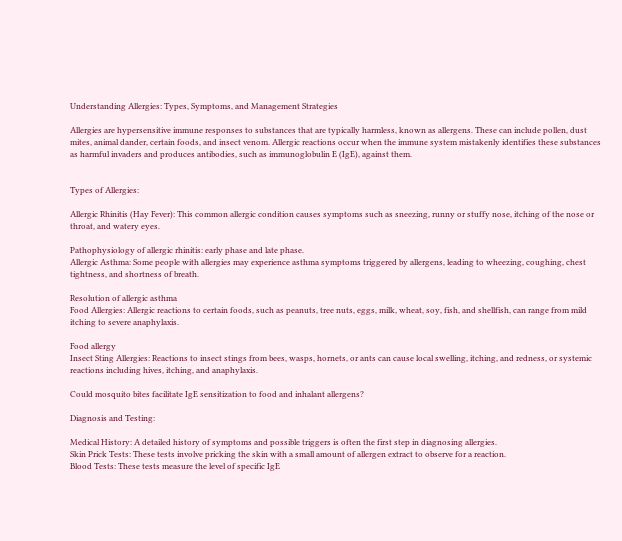Understanding Allergies: Types, Symptoms, and Management Strategies

Allergies are hypersensitive immune responses to substances that are typically harmless, known as allergens. These can include pollen, dust mites, animal dander, certain foods, and insect venom. Allergic reactions occur when the immune system mistakenly identifies these substances as harmful invaders and produces antibodies, such as immunoglobulin E (IgE), against them.


Types of Allergies:

Allergic Rhinitis (Hay Fever): This common allergic condition causes symptoms such as sneezing, runny or stuffy nose, itching of the nose or throat, and watery eyes.

Pathophysiology of allergic rhinitis: early phase and late phase.
Allergic Asthma: Some people with allergies may experience asthma symptoms triggered by allergens, leading to wheezing, coughing, chest tightness, and shortness of breath.

Resolution of allergic asthma
Food Allergies: Allergic reactions to certain foods, such as peanuts, tree nuts, eggs, milk, wheat, soy, fish, and shellfish, can range from mild itching to severe anaphylaxis.

Food allergy
Insect Sting Allergies: Reactions to insect stings from bees, wasps, hornets, or ants can cause local swelling, itching, and redness, or systemic reactions including hives, itching, and anaphylaxis.

Could mosquito bites facilitate IgE sensitization to food and inhalant allergens?

Diagnosis and Testing:

Medical History: A detailed history of symptoms and possible triggers is often the first step in diagnosing allergies.
Skin Prick Tests: These tests involve pricking the skin with a small amount of allergen extract to observe for a reaction.
Blood Tests: These tests measure the level of specific IgE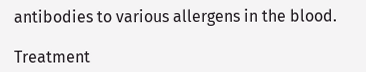antibodies to various allergens in the blood.

Treatment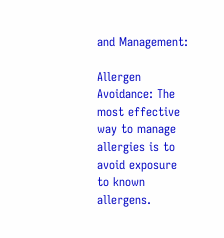and Management:

Allergen Avoidance: The most effective way to manage allergies is to avoid exposure to known allergens.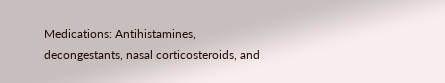Medications: Antihistamines, decongestants, nasal corticosteroids, and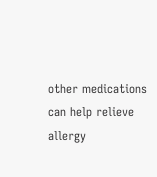other medications can help relieve allergy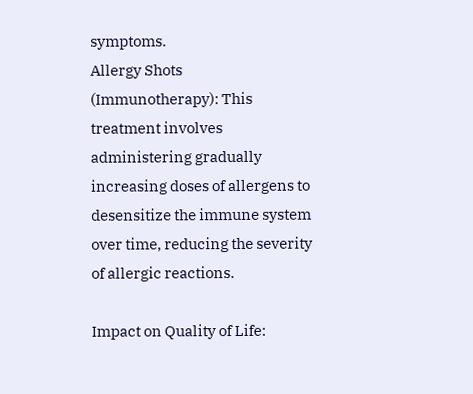symptoms.
Allergy Shots (Immunotherapy): This treatment involves administering gradually increasing doses of allergens to desensitize the immune system over time, reducing the severity of allergic reactions.

Impact on Quality of Life: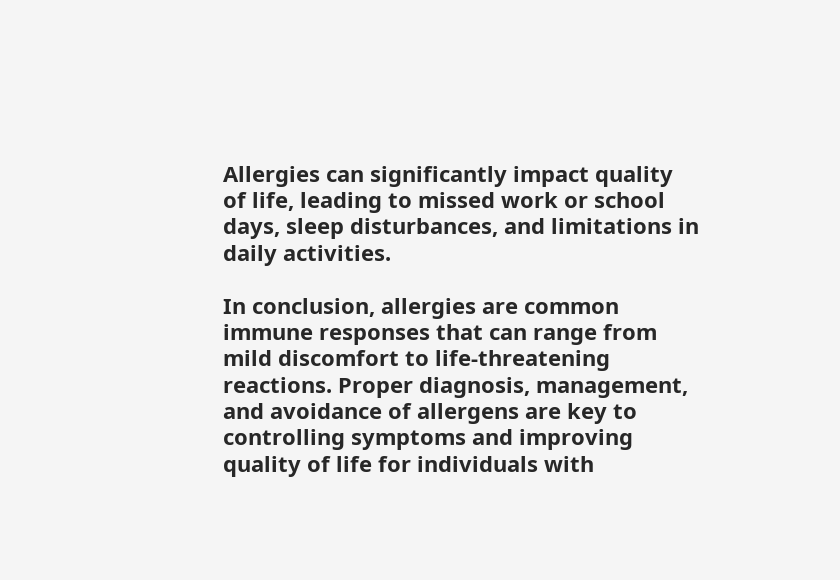Allergies can significantly impact quality of life, leading to missed work or school days, sleep disturbances, and limitations in daily activities.

In conclusion, allergies are common immune responses that can range from mild discomfort to life-threatening reactions. Proper diagnosis, management, and avoidance of allergens are key to controlling symptoms and improving quality of life for individuals with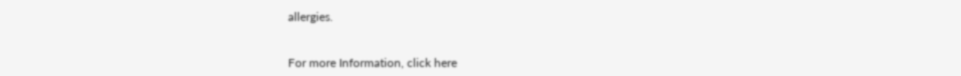allergies.


For more Information, click here